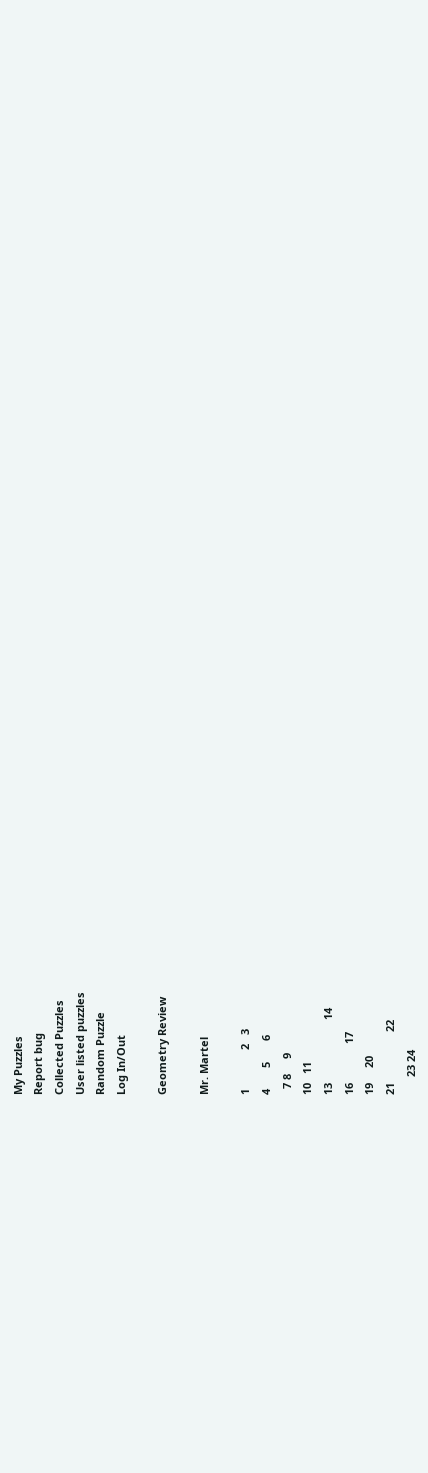My Puzzles
Report bug
Collected Puzzles
User listed puzzles
Random Puzzle
Log In/Out

Geometry Review

Mr. Martel

1             2   3
4       5       6
  7 8     9
10   11
13                     14
16             17
19     20
21                 22
      23 24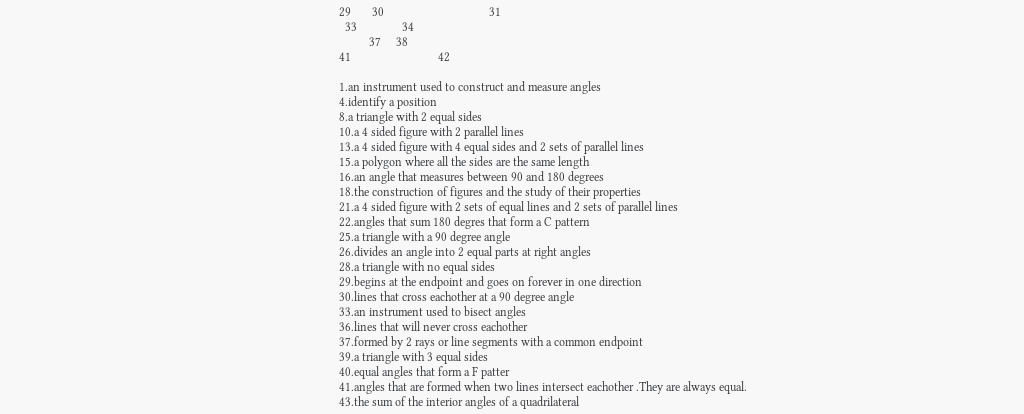29       30                                   31
  33               34
          37     38
41                             42

1.an instrument used to construct and measure angles
4.identify a position
8.a triangle with 2 equal sides
10.a 4 sided figure with 2 parallel lines
13.a 4 sided figure with 4 equal sides and 2 sets of parallel lines
15.a polygon where all the sides are the same length
16.an angle that measures between 90 and 180 degrees
18.the construction of figures and the study of their properties
21.a 4 sided figure with 2 sets of equal lines and 2 sets of parallel lines
22.angles that sum 180 degres that form a C pattern
25.a triangle with a 90 degree angle
26.divides an angle into 2 equal parts at right angles
28.a triangle with no equal sides
29.begins at the endpoint and goes on forever in one direction
30.lines that cross eachother at a 90 degree angle
33.an instrument used to bisect angles
36.lines that will never cross eachother
37.formed by 2 rays or line segments with a common endpoint
39.a triangle with 3 equal sides
40.equal angles that form a F patter
41.angles that are formed when two lines intersect eachother .They are always equal.
43.the sum of the interior angles of a quadrilateral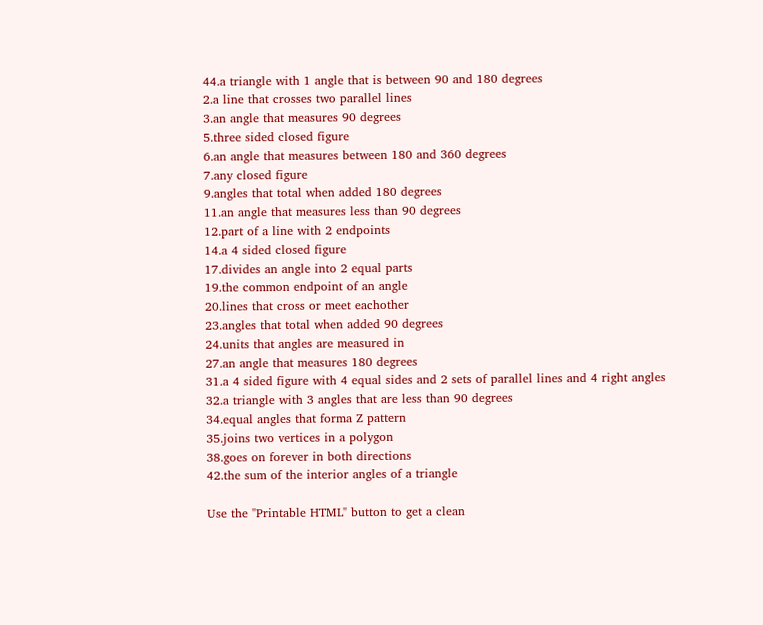44.a triangle with 1 angle that is between 90 and 180 degrees
2.a line that crosses two parallel lines
3.an angle that measures 90 degrees
5.three sided closed figure
6.an angle that measures between 180 and 360 degrees
7.any closed figure
9.angles that total when added 180 degrees
11.an angle that measures less than 90 degrees
12.part of a line with 2 endpoints
14.a 4 sided closed figure
17.divides an angle into 2 equal parts
19.the common endpoint of an angle
20.lines that cross or meet eachother
23.angles that total when added 90 degrees
24.units that angles are measured in
27.an angle that measures 180 degrees
31.a 4 sided figure with 4 equal sides and 2 sets of parallel lines and 4 right angles
32.a triangle with 3 angles that are less than 90 degrees
34.equal angles that forma Z pattern
35.joins two vertices in a polygon
38.goes on forever in both directions
42.the sum of the interior angles of a triangle

Use the "Printable HTML" button to get a clean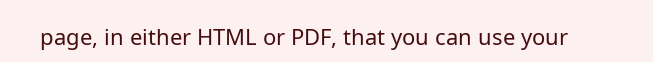page, in either HTML or PDF, that you can use your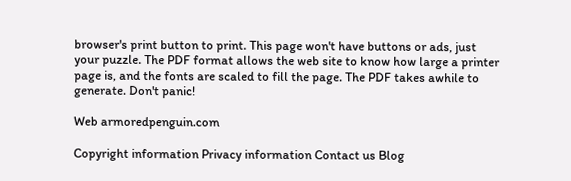browser's print button to print. This page won't have buttons or ads, just your puzzle. The PDF format allows the web site to know how large a printer page is, and the fonts are scaled to fill the page. The PDF takes awhile to generate. Don't panic!

Web armoredpenguin.com

Copyright information Privacy information Contact us Blog